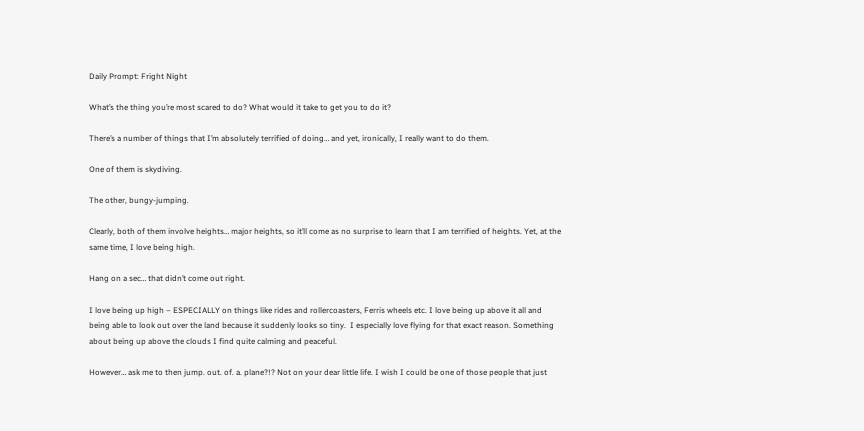Daily Prompt: Fright Night

What’s the thing you’re most scared to do? What would it take to get you to do it?

There’s a number of things that I’m absolutely terrified of doing… and yet, ironically, I really want to do them.

One of them is skydiving.

The other, bungy-jumping.

Clearly, both of them involve heights… major heights, so it’ll come as no surprise to learn that I am terrified of heights. Yet, at the same time, I love being high.

Hang on a sec… that didn’t come out right.

I love being up high – ESPECIALLY on things like rides and rollercoasters, Ferris wheels etc. I love being up above it all and being able to look out over the land because it suddenly looks so tiny.  I especially love flying for that exact reason. Something about being up above the clouds I find quite calming and peaceful.

However… ask me to then jump. out. of. a. plane?!? Not on your dear little life. I wish I could be one of those people that just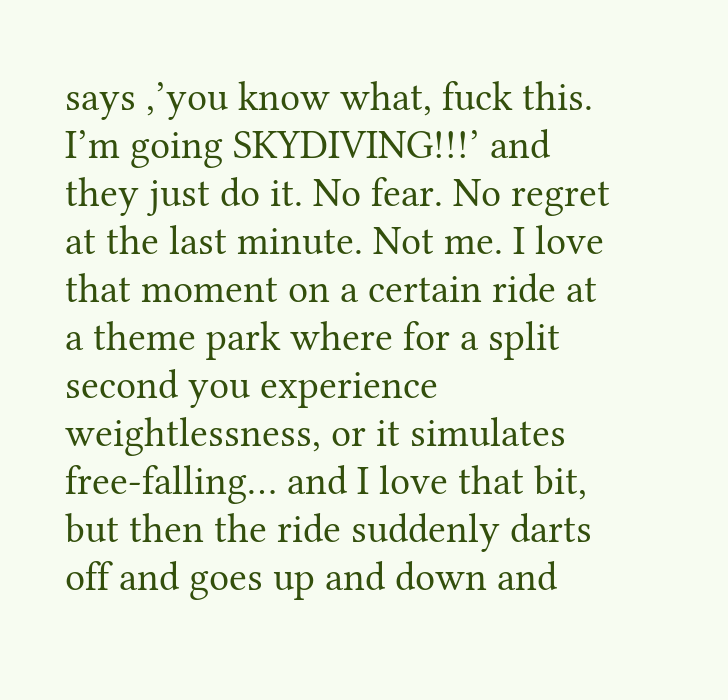says ,’you know what, fuck this. I’m going SKYDIVING!!!’ and they just do it. No fear. No regret at the last minute. Not me. I love that moment on a certain ride at a theme park where for a split second you experience weightlessness, or it simulates free-falling… and I love that bit, but then the ride suddenly darts off and goes up and down and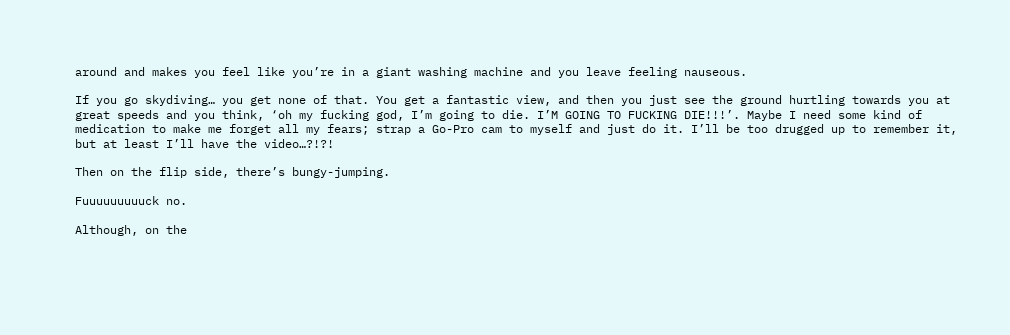around and makes you feel like you’re in a giant washing machine and you leave feeling nauseous.

If you go skydiving… you get none of that. You get a fantastic view, and then you just see the ground hurtling towards you at great speeds and you think, ‘oh my fucking god, I’m going to die. I’M GOING TO FUCKING DIE!!!’. Maybe I need some kind of medication to make me forget all my fears; strap a Go-Pro cam to myself and just do it. I’ll be too drugged up to remember it, but at least I’ll have the video…?!?!

Then on the flip side, there’s bungy-jumping.

Fuuuuuuuuuck no.

Although, on the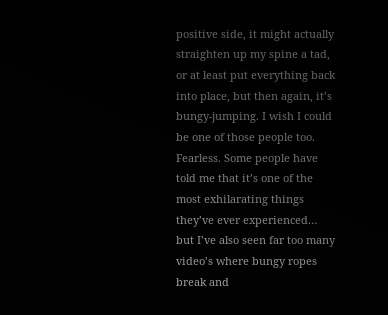positive side, it might actually straighten up my spine a tad, or at least put everything back into place, but then again, it’s bungy-jumping. I wish I could be one of those people too. Fearless. Some people have told me that it’s one of the most exhilarating things they’ve ever experienced… but I’ve also seen far too many video’s where bungy ropes break and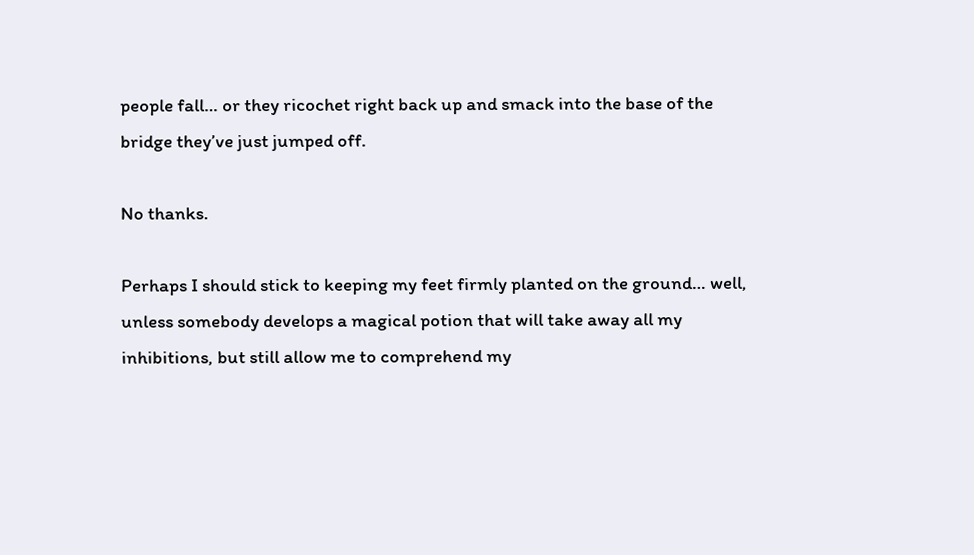people fall… or they ricochet right back up and smack into the base of the bridge they’ve just jumped off.

No thanks.

Perhaps I should stick to keeping my feet firmly planted on the ground… well, unless somebody develops a magical potion that will take away all my inhibitions, but still allow me to comprehend my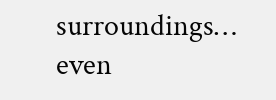surroundings… even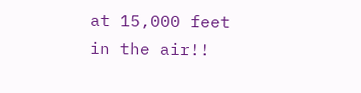at 15,000 feet in the air!!